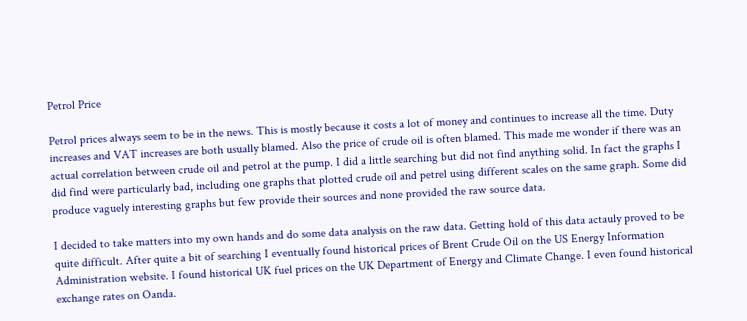Petrol Price

Petrol prices always seem to be in the news. This is mostly because it costs a lot of money and continues to increase all the time. Duty increases and VAT increases are both usually blamed. Also the price of crude oil is often blamed. This made me wonder if there was an actual correlation between crude oil and petrol at the pump. I did a little searching but did not find anything solid. In fact the graphs I did find were particularly bad, including one graphs that plotted crude oil and petrel using different scales on the same graph. Some did produce vaguely interesting graphs but few provide their sources and none provided the raw source data.

I decided to take matters into my own hands and do some data analysis on the raw data. Getting hold of this data actauly proved to be quite difficult. After quite a bit of searching I eventually found historical prices of Brent Crude Oil on the US Energy Information Administration website. I found historical UK fuel prices on the UK Department of Energy and Climate Change. I even found historical exchange rates on Oanda.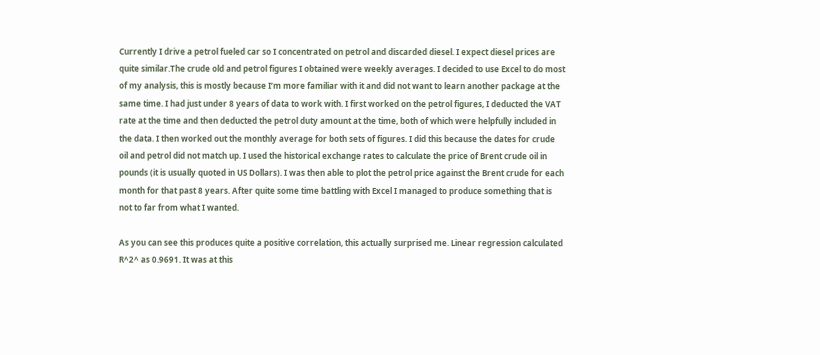Currently I drive a petrol fueled car so I concentrated on petrol and discarded diesel. I expect diesel prices are quite similar.The crude old and petrol figures I obtained were weekly averages. I decided to use Excel to do most of my analysis, this is mostly because I’m more familiar with it and did not want to learn another package at the same time. I had just under 8 years of data to work with. I first worked on the petrol figures, I deducted the VAT rate at the time and then deducted the petrol duty amount at the time, both of which were helpfully included in the data. I then worked out the monthly average for both sets of figures. I did this because the dates for crude oil and petrol did not match up. I used the historical exchange rates to calculate the price of Brent crude oil in pounds (it is usually quoted in US Dollars). I was then able to plot the petrol price against the Brent crude for each month for that past 8 years. After quite some time battling with Excel I managed to produce something that is not to far from what I wanted.

As you can see this produces quite a positive correlation, this actually surprised me. Linear regression calculated R^2^ as 0.9691. It was at this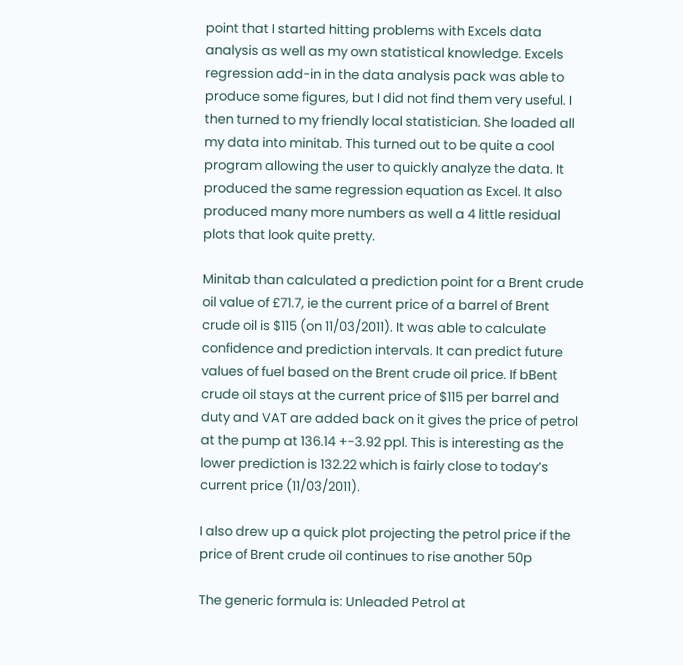point that I started hitting problems with Excels data analysis as well as my own statistical knowledge. Excels regression add-in in the data analysis pack was able to produce some figures, but I did not find them very useful. I then turned to my friendly local statistician. She loaded all my data into minitab. This turned out to be quite a cool program allowing the user to quickly analyze the data. It produced the same regression equation as Excel. It also produced many more numbers as well a 4 little residual plots that look quite pretty.

Minitab than calculated a prediction point for a Brent crude oil value of £71.7, ie the current price of a barrel of Brent crude oil is $115 (on 11/03/2011). It was able to calculate confidence and prediction intervals. It can predict future values of fuel based on the Brent crude oil price. If bBent crude oil stays at the current price of $115 per barrel and duty and VAT are added back on it gives the price of petrol at the pump at 136.14 +-3.92 ppl. This is interesting as the lower prediction is 132.22 which is fairly close to today’s current price (11/03/2011).

I also drew up a quick plot projecting the petrol price if the price of Brent crude oil continues to rise another 50p

The generic formula is: Unleaded Petrol at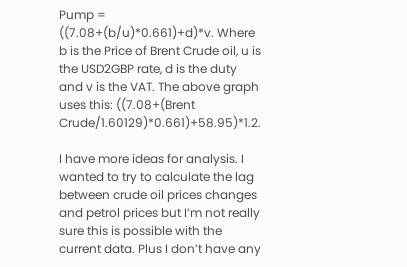Pump = ((7.08+(b/u)*0.661)+d)*v. Where b is the Price of Brent Crude oil, u is the USD2GBP rate, d is the duty and v is the VAT. The above graph uses this: ((7.08+(Brent Crude/1.60129)*0.661)+58.95)*1.2.

I have more ideas for analysis. I wanted to try to calculate the lag between crude oil prices changes and petrol prices but I’m not really sure this is possible with the current data. Plus I don’t have any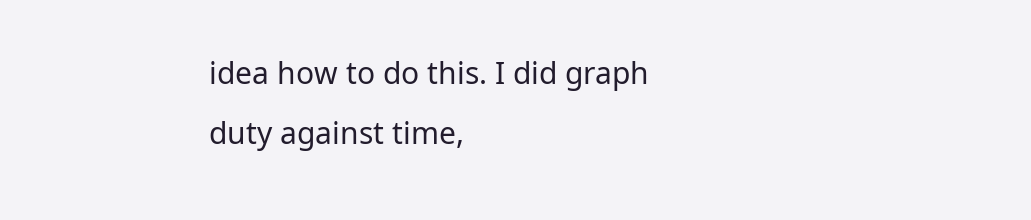idea how to do this. I did graph duty against time,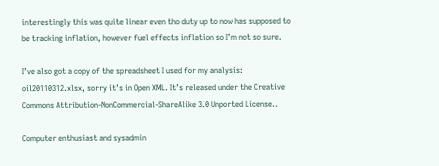interestingly this was quite linear even tho duty up to now has supposed to be tracking inflation, however fuel effects inflation so I’m not so sure.

I’ve also got a copy of the spreadsheet I used for my analysis: oil20110312.xlsx, sorry it’s in Open XML. It’s released under the Creative Commons Attribution-NonCommercial-ShareAlike 3.0 Unported License..

Computer enthusiast and sysadmin